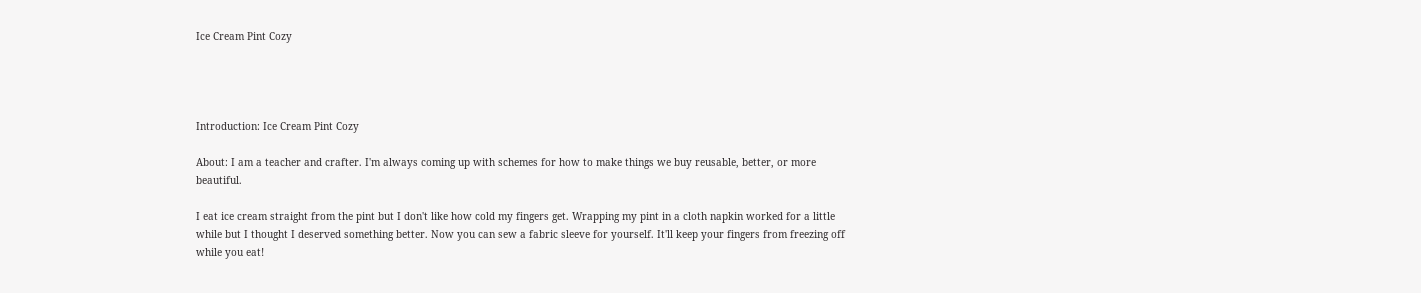Ice Cream Pint Cozy




Introduction: Ice Cream Pint Cozy

About: I am a teacher and crafter. I'm always coming up with schemes for how to make things we buy reusable, better, or more beautiful.

I eat ice cream straight from the pint but I don't like how cold my fingers get. Wrapping my pint in a cloth napkin worked for a little while but I thought I deserved something better. Now you can sew a fabric sleeve for yourself. It'll keep your fingers from freezing off while you eat!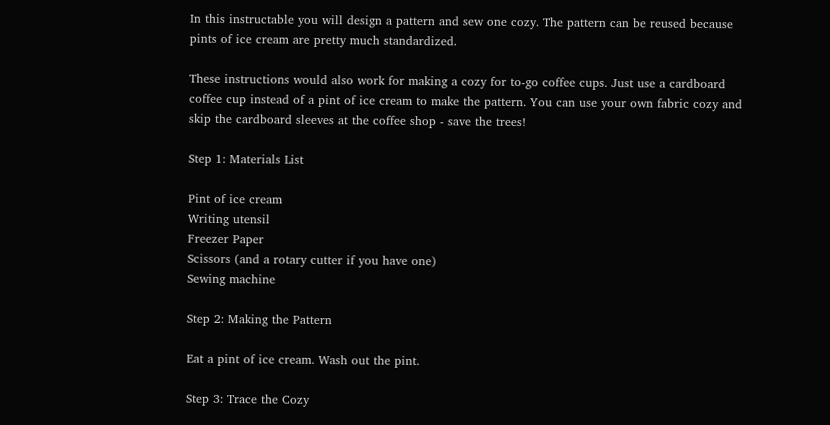In this instructable you will design a pattern and sew one cozy. The pattern can be reused because pints of ice cream are pretty much standardized.

These instructions would also work for making a cozy for to-go coffee cups. Just use a cardboard coffee cup instead of a pint of ice cream to make the pattern. You can use your own fabric cozy and skip the cardboard sleeves at the coffee shop - save the trees!

Step 1: Materials List

Pint of ice cream
Writing utensil
Freezer Paper
Scissors (and a rotary cutter if you have one)
Sewing machine

Step 2: Making the Pattern

Eat a pint of ice cream. Wash out the pint.

Step 3: Trace the Cozy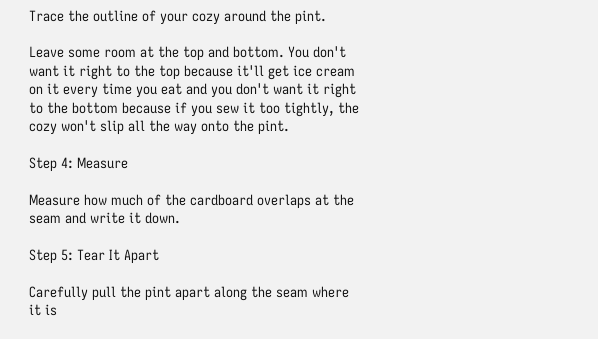Trace the outline of your cozy around the pint.

Leave some room at the top and bottom. You don't want it right to the top because it'll get ice cream on it every time you eat and you don't want it right to the bottom because if you sew it too tightly, the cozy won't slip all the way onto the pint.

Step 4: Measure

Measure how much of the cardboard overlaps at the seam and write it down.

Step 5: Tear It Apart

Carefully pull the pint apart along the seam where it is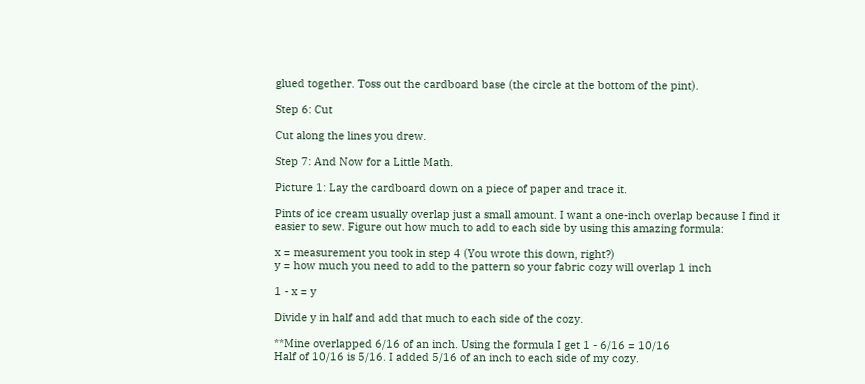glued together. Toss out the cardboard base (the circle at the bottom of the pint).

Step 6: Cut

Cut along the lines you drew.

Step 7: And Now for a Little Math.

Picture 1: Lay the cardboard down on a piece of paper and trace it.

Pints of ice cream usually overlap just a small amount. I want a one-inch overlap because I find it easier to sew. Figure out how much to add to each side by using this amazing formula:

x = measurement you took in step 4 (You wrote this down, right?)
y = how much you need to add to the pattern so your fabric cozy will overlap 1 inch

1 - x = y

Divide y in half and add that much to each side of the cozy.

**Mine overlapped 6/16 of an inch. Using the formula I get 1 - 6/16 = 10/16
Half of 10/16 is 5/16. I added 5/16 of an inch to each side of my cozy.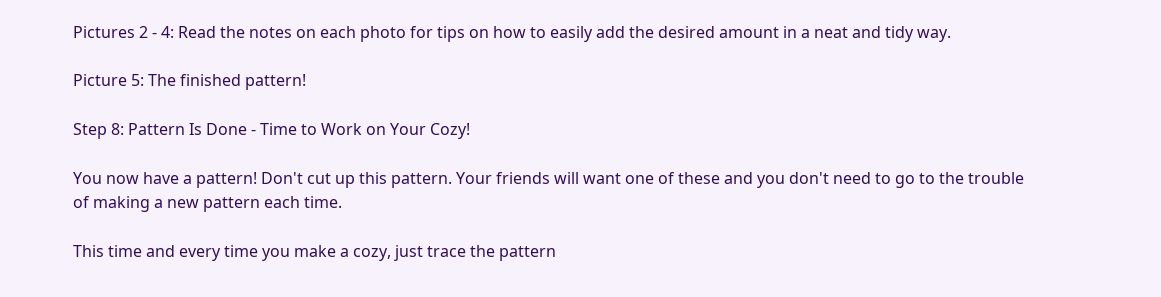Pictures 2 - 4: Read the notes on each photo for tips on how to easily add the desired amount in a neat and tidy way.

Picture 5: The finished pattern!

Step 8: Pattern Is Done - Time to Work on Your Cozy!

You now have a pattern! Don't cut up this pattern. Your friends will want one of these and you don't need to go to the trouble of making a new pattern each time.

This time and every time you make a cozy, just trace the pattern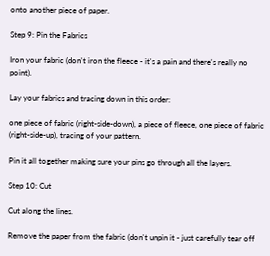onto another piece of paper.

Step 9: Pin the Fabrics

Iron your fabric (don't iron the fleece - it's a pain and there's really no point).

Lay your fabrics and tracing down in this order:

one piece of fabric (right-side-down), a piece of fleece, one piece of fabric (right-side-up), tracing of your pattern.

Pin it all together making sure your pins go through all the layers.

Step 10: Cut

Cut along the lines.

Remove the paper from the fabric (don't unpin it - just carefully tear off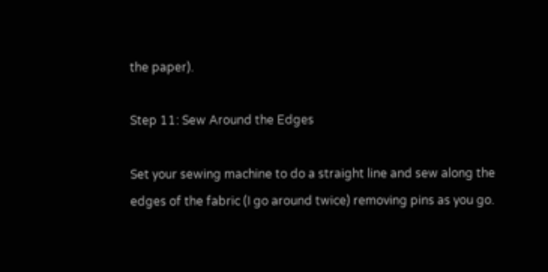the paper).

Step 11: Sew Around the Edges

Set your sewing machine to do a straight line and sew along the edges of the fabric (I go around twice) removing pins as you go.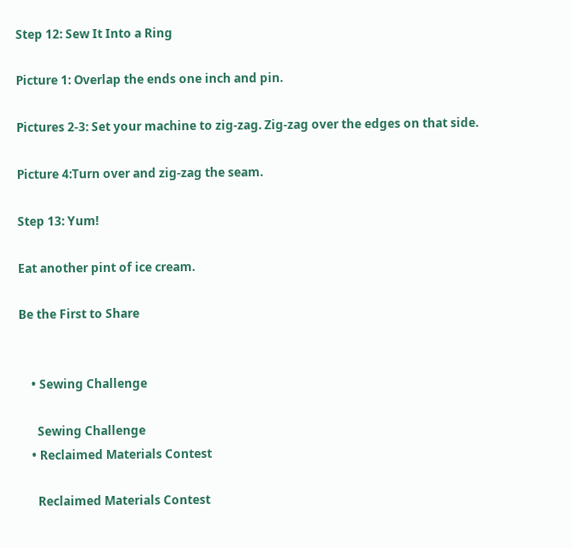Step 12: Sew It Into a Ring

Picture 1: Overlap the ends one inch and pin.

Pictures 2-3: Set your machine to zig-zag. Zig-zag over the edges on that side.

Picture 4:Turn over and zig-zag the seam.

Step 13: Yum!

Eat another pint of ice cream.

Be the First to Share


    • Sewing Challenge

      Sewing Challenge
    • Reclaimed Materials Contest

      Reclaimed Materials Contest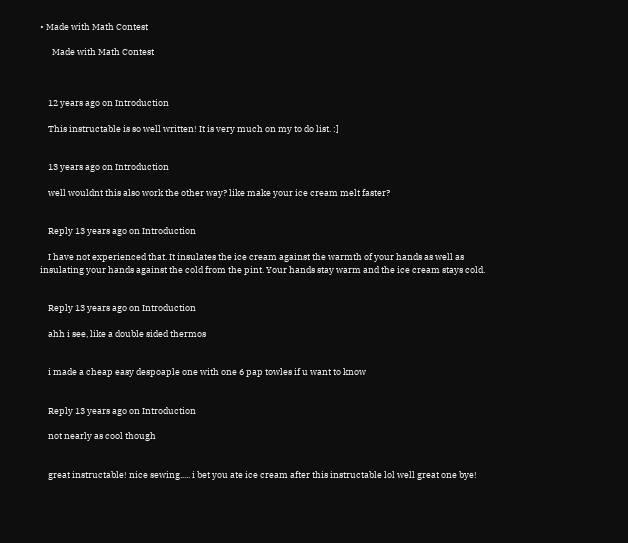• Made with Math Contest

      Made with Math Contest



    12 years ago on Introduction

    This instructable is so well written! It is very much on my to do list. :]


    13 years ago on Introduction

    well wouldnt this also work the other way? like make your ice cream melt faster?


    Reply 13 years ago on Introduction

    I have not experienced that. It insulates the ice cream against the warmth of your hands as well as insulating your hands against the cold from the pint. Your hands stay warm and the ice cream stays cold.


    Reply 13 years ago on Introduction

    ahh i see, like a double sided thermos


    i made a cheap easy despoaple one with one 6 pap towles if u want to know


    Reply 13 years ago on Introduction

    not nearly as cool though


    great instructable! nice sewing..... i bet you ate ice cream after this instructable lol well great one bye!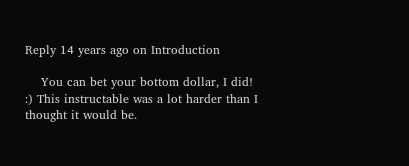Reply 14 years ago on Introduction

    You can bet your bottom dollar, I did! :) This instructable was a lot harder than I thought it would be.